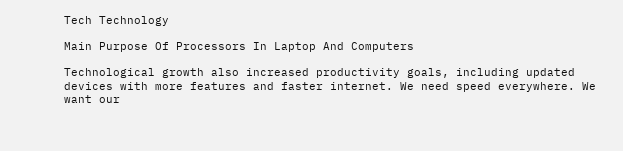Tech Technology

Main Purpose Of Processors In Laptop And Computers

Technological growth also increased productivity goals, including updated devices with more features and faster internet. We need speed everywhere. We want our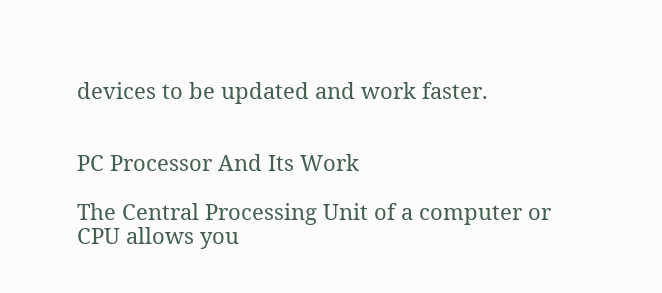devices to be updated and work faster.


PC Processor And Its Work

The Central Processing Unit of a computer or CPU allows you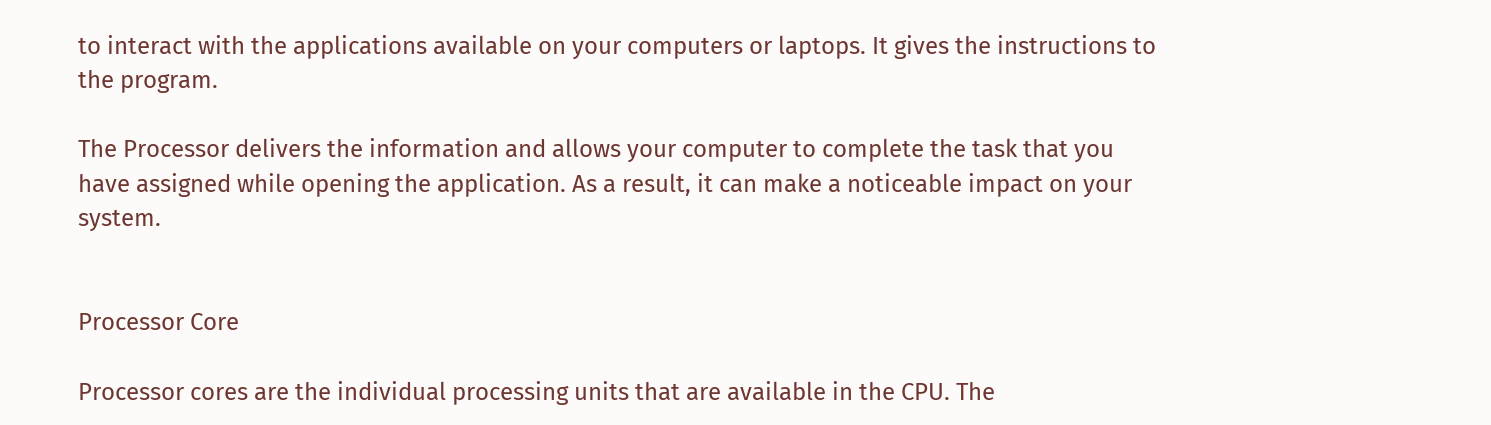to interact with the applications available on your computers or laptops. It gives the instructions to the program.

The Processor delivers the information and allows your computer to complete the task that you have assigned while opening the application. As a result, it can make a noticeable impact on your system.


Processor Core

Processor cores are the individual processing units that are available in the CPU. The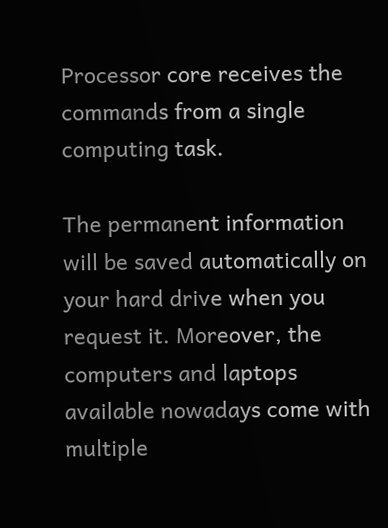Processor core receives the commands from a single computing task.

The permanent information will be saved automatically on your hard drive when you request it. Moreover, the computers and laptops available nowadays come with multiple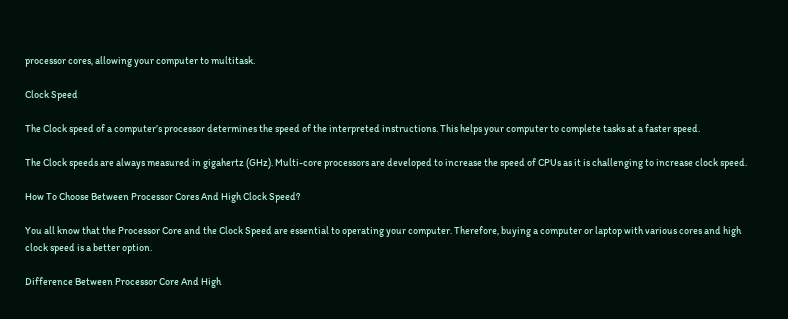processor cores, allowing your computer to multitask.

Clock Speed

The Clock speed of a computer’s processor determines the speed of the interpreted instructions. This helps your computer to complete tasks at a faster speed.

The Clock speeds are always measured in gigahertz (GHz). Multi-core processors are developed to increase the speed of CPUs as it is challenging to increase clock speed.

How To Choose Between Processor Cores And High Clock Speed?

You all know that the Processor Core and the Clock Speed are essential to operating your computer. Therefore, buying a computer or laptop with various cores and high clock speed is a better option.

Difference Between Processor Core And High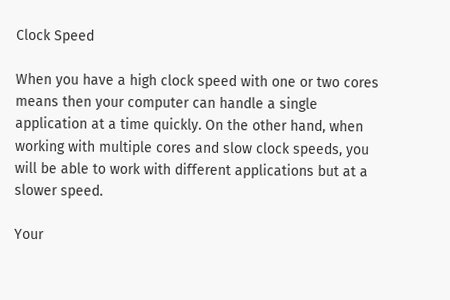Clock Speed

When you have a high clock speed with one or two cores means then your computer can handle a single application at a time quickly. On the other hand, when working with multiple cores and slow clock speeds, you will be able to work with different applications but at a slower speed.

Your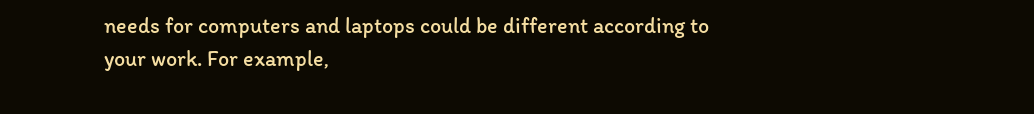needs for computers and laptops could be different according to your work. For example,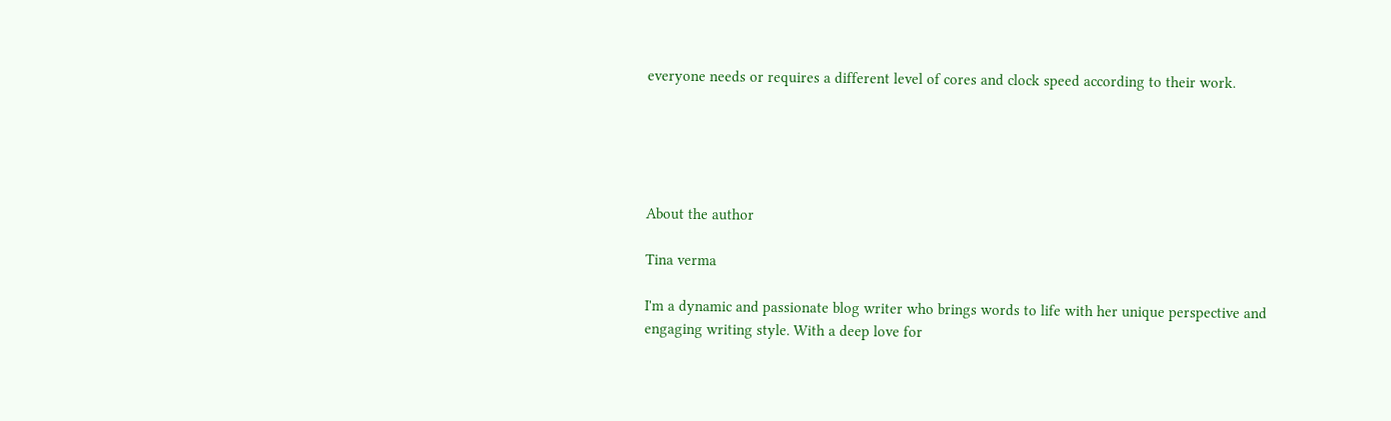everyone needs or requires a different level of cores and clock speed according to their work.





About the author

Tina verma

I'm a dynamic and passionate blog writer who brings words to life with her unique perspective and engaging writing style. With a deep love for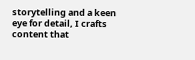storytelling and a keen eye for detail, I crafts content that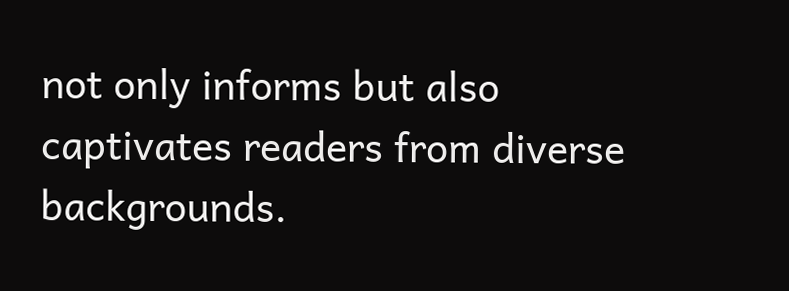not only informs but also captivates readers from diverse backgrounds.